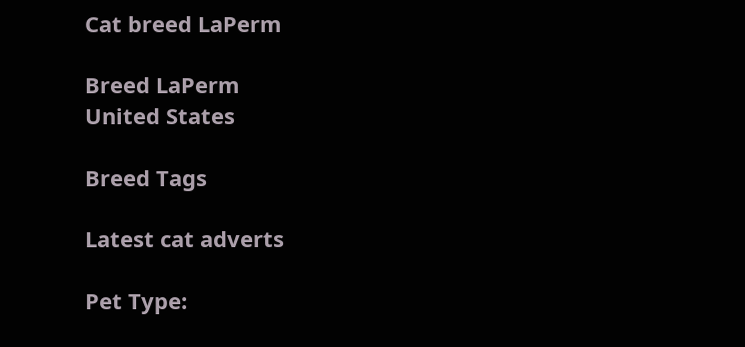Cat breed LaPerm

Breed LaPerm
United States

Breed Tags

Latest cat adverts

Pet Type: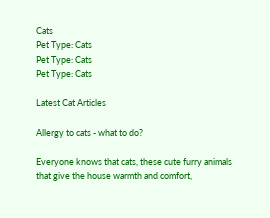Cats
Pet Type: Cats
Pet Type: Cats
Pet Type: Cats

Latest Cat Articles

Allergy to cats - what to do?

Everyone knows that cats, these cute furry animals that give the house warmth and comfort,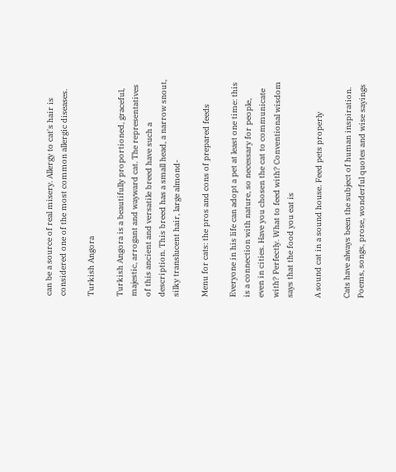can be a source of real misery. Allergy to cat's hair is considered one of the most common allergic diseases.

Turkish Angora

Turkish Angora is a beautifully proportioned, graceful, majestic, arrogant and wayward cat. The representatives of this ancient and versatile breed have such a description. This breed has a small head, a narrow snout, silky translucent hair, large almond-

Menu for cats: the pros and cons of prepared feeds

Everyone in his life can adopt a pet at least one time: this is a connection with nature, so necessary for people, even in cities. Have you chosen the cat to communicate with? Perfectly. What to feed with? Conventional wisdom says that the food you eat is

A sound cat in a sound house. Feed pets properly

Cats have always been the subject of human inspiration. Poems, songs, prose, wonderful quotes and wise sayings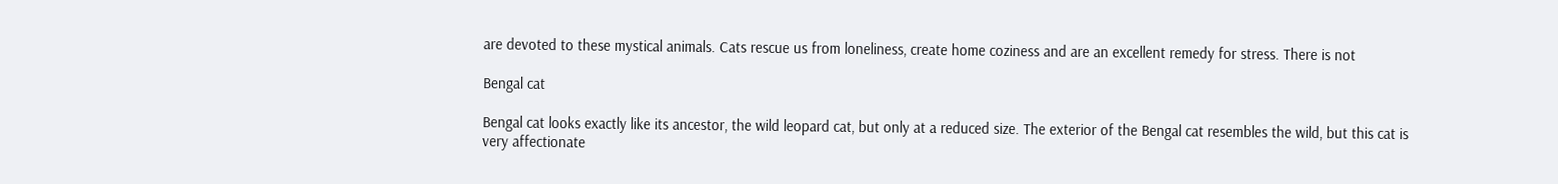are devoted to these mystical animals. Cats rescue us from loneliness, create home coziness and are an excellent remedy for stress. There is not

Bengal cat

Bengal cat looks exactly like its ancestor, the wild leopard cat, but only at a reduced size. The exterior of the Bengal cat resembles the wild, but this cat is very affectionate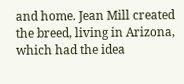and home. Jean Mill created the breed, living in Arizona, which had the idea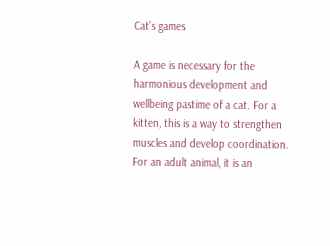Cat’s games

A game is necessary for the harmonious development and wellbeing pastime of a cat. For a kitten, this is a way to strengthen muscles and develop coordination. For an adult animal, it is an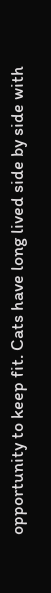opportunity to keep fit. Cats have long lived side by side with